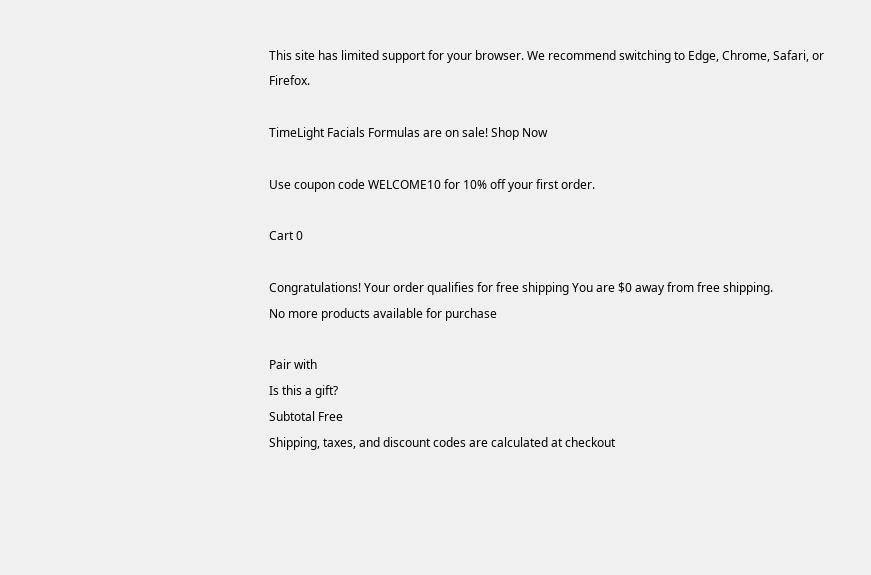This site has limited support for your browser. We recommend switching to Edge, Chrome, Safari, or Firefox.

TimeLight Facials Formulas are on sale! Shop Now

Use coupon code WELCOME10 for 10% off your first order.

Cart 0

Congratulations! Your order qualifies for free shipping You are $0 away from free shipping.
No more products available for purchase

Pair with
Is this a gift?
Subtotal Free
Shipping, taxes, and discount codes are calculated at checkout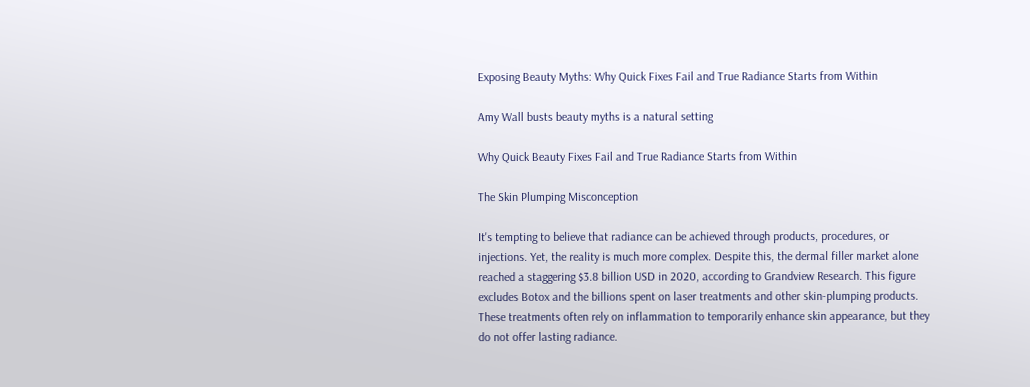Exposing Beauty Myths: Why Quick Fixes Fail and True Radiance Starts from Within

Amy Wall busts beauty myths is a natural setting

Why Quick Beauty Fixes Fail and True Radiance Starts from Within

The Skin Plumping Misconception

It's tempting to believe that radiance can be achieved through products, procedures, or injections. Yet, the reality is much more complex. Despite this, the dermal filler market alone reached a staggering $3.8 billion USD in 2020, according to Grandview Research. This figure excludes Botox and the billions spent on laser treatments and other skin-plumping products. These treatments often rely on inflammation to temporarily enhance skin appearance, but they do not offer lasting radiance.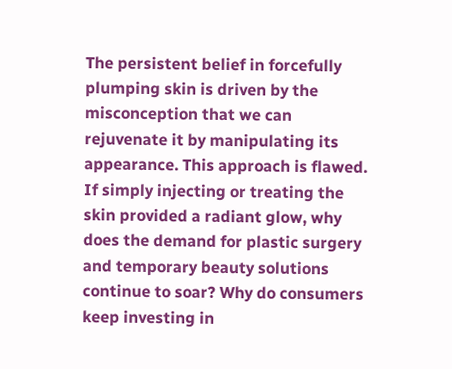The persistent belief in forcefully plumping skin is driven by the misconception that we can rejuvenate it by manipulating its appearance. This approach is flawed. If simply injecting or treating the skin provided a radiant glow, why does the demand for plastic surgery and temporary beauty solutions continue to soar? Why do consumers keep investing in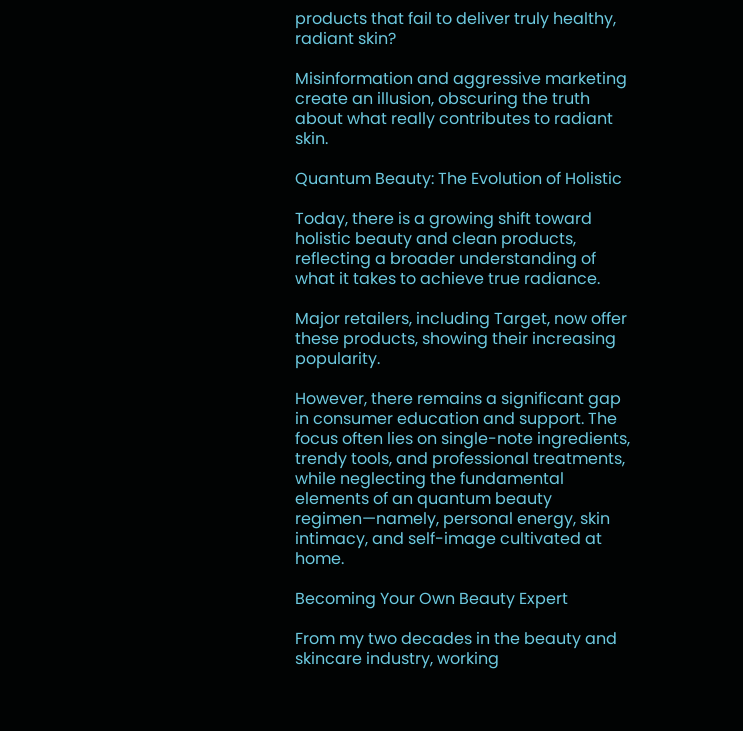products that fail to deliver truly healthy, radiant skin?

Misinformation and aggressive marketing create an illusion, obscuring the truth about what really contributes to radiant skin.

Quantum Beauty: The Evolution of Holistic

Today, there is a growing shift toward holistic beauty and clean products, reflecting a broader understanding of what it takes to achieve true radiance.

Major retailers, including Target, now offer these products, showing their increasing popularity.

However, there remains a significant gap in consumer education and support. The focus often lies on single-note ingredients, trendy tools, and professional treatments, while neglecting the fundamental elements of an quantum beauty regimen—namely, personal energy, skin intimacy, and self-image cultivated at home.

Becoming Your Own Beauty Expert

From my two decades in the beauty and skincare industry, working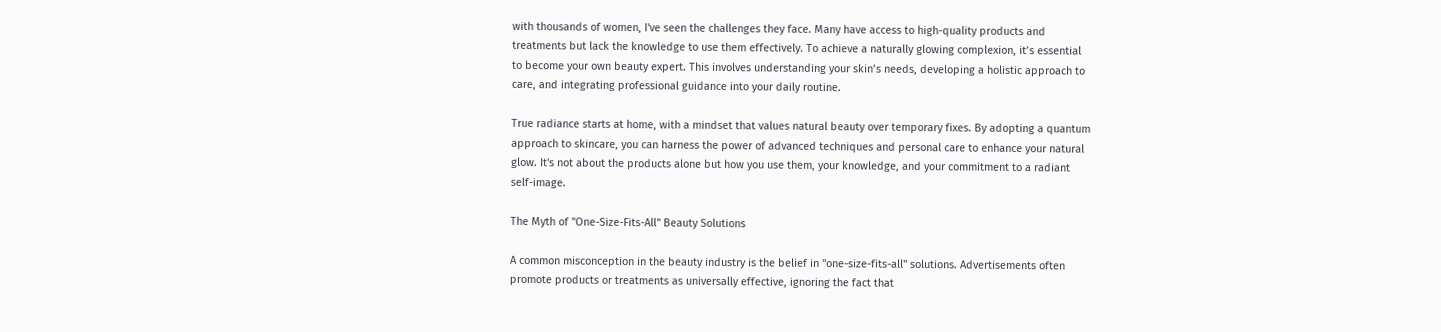with thousands of women, I've seen the challenges they face. Many have access to high-quality products and treatments but lack the knowledge to use them effectively. To achieve a naturally glowing complexion, it’s essential to become your own beauty expert. This involves understanding your skin’s needs, developing a holistic approach to care, and integrating professional guidance into your daily routine.

True radiance starts at home, with a mindset that values natural beauty over temporary fixes. By adopting a quantum approach to skincare, you can harness the power of advanced techniques and personal care to enhance your natural glow. It's not about the products alone but how you use them, your knowledge, and your commitment to a radiant self-image.

The Myth of "One-Size-Fits-All" Beauty Solutions

A common misconception in the beauty industry is the belief in "one-size-fits-all" solutions. Advertisements often promote products or treatments as universally effective, ignoring the fact that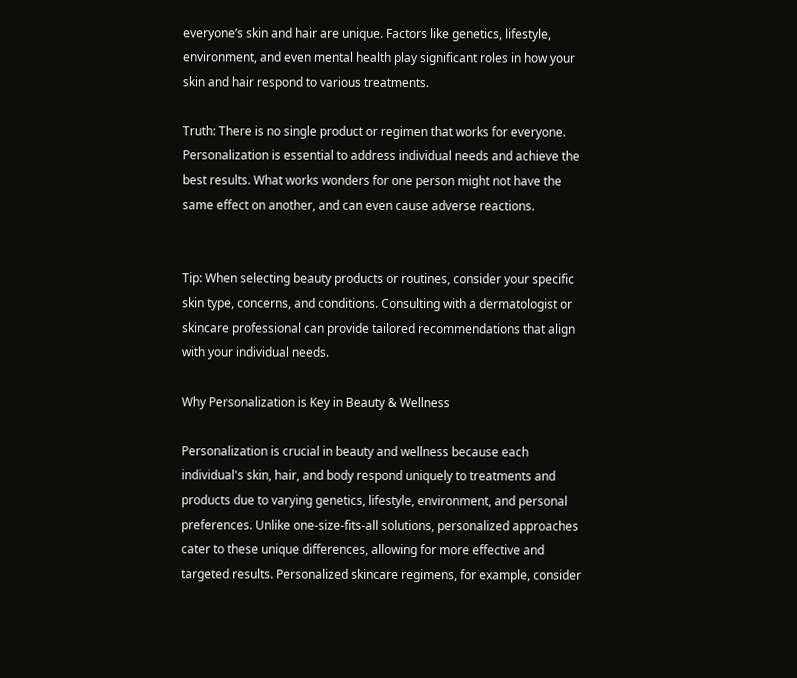everyone’s skin and hair are unique. Factors like genetics, lifestyle, environment, and even mental health play significant roles in how your skin and hair respond to various treatments.

Truth: There is no single product or regimen that works for everyone. Personalization is essential to address individual needs and achieve the best results. What works wonders for one person might not have the same effect on another, and can even cause adverse reactions.


Tip: When selecting beauty products or routines, consider your specific skin type, concerns, and conditions. Consulting with a dermatologist or skincare professional can provide tailored recommendations that align with your individual needs.

Why Personalization is Key in Beauty & Wellness

Personalization is crucial in beauty and wellness because each individual's skin, hair, and body respond uniquely to treatments and products due to varying genetics, lifestyle, environment, and personal preferences. Unlike one-size-fits-all solutions, personalized approaches cater to these unique differences, allowing for more effective and targeted results. Personalized skincare regimens, for example, consider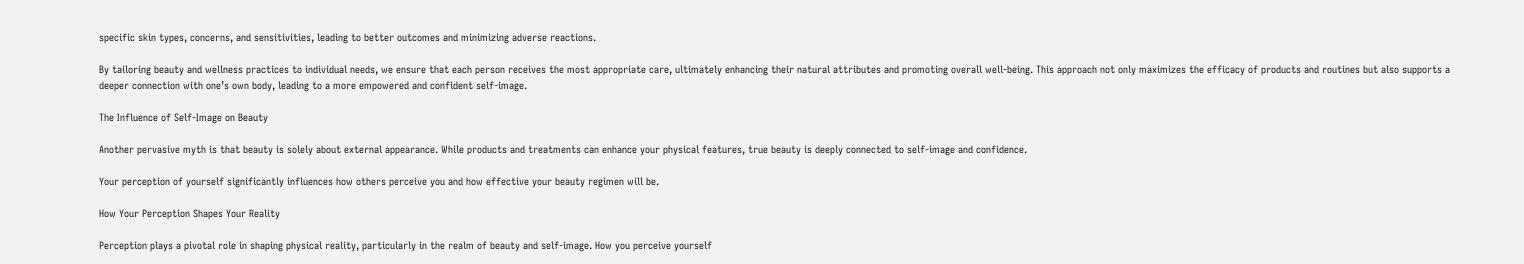specific skin types, concerns, and sensitivities, leading to better outcomes and minimizing adverse reactions.

By tailoring beauty and wellness practices to individual needs, we ensure that each person receives the most appropriate care, ultimately enhancing their natural attributes and promoting overall well-being. This approach not only maximizes the efficacy of products and routines but also supports a deeper connection with one’s own body, leading to a more empowered and confident self-image.

The Influence of Self-Image on Beauty

Another pervasive myth is that beauty is solely about external appearance. While products and treatments can enhance your physical features, true beauty is deeply connected to self-image and confidence.

Your perception of yourself significantly influences how others perceive you and how effective your beauty regimen will be.

How Your Perception Shapes Your Reality

Perception plays a pivotal role in shaping physical reality, particularly in the realm of beauty and self-image. How you perceive yourself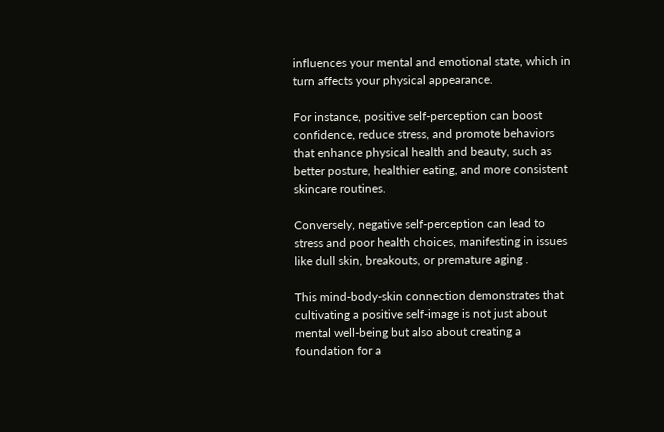influences your mental and emotional state, which in turn affects your physical appearance.

For instance, positive self-perception can boost confidence, reduce stress, and promote behaviors that enhance physical health and beauty, such as better posture, healthier eating, and more consistent skincare routines.

Conversely, negative self-perception can lead to stress and poor health choices, manifesting in issues like dull skin, breakouts, or premature aging .

This mind-body-skin connection demonstrates that cultivating a positive self-image is not just about mental well-being but also about creating a foundation for a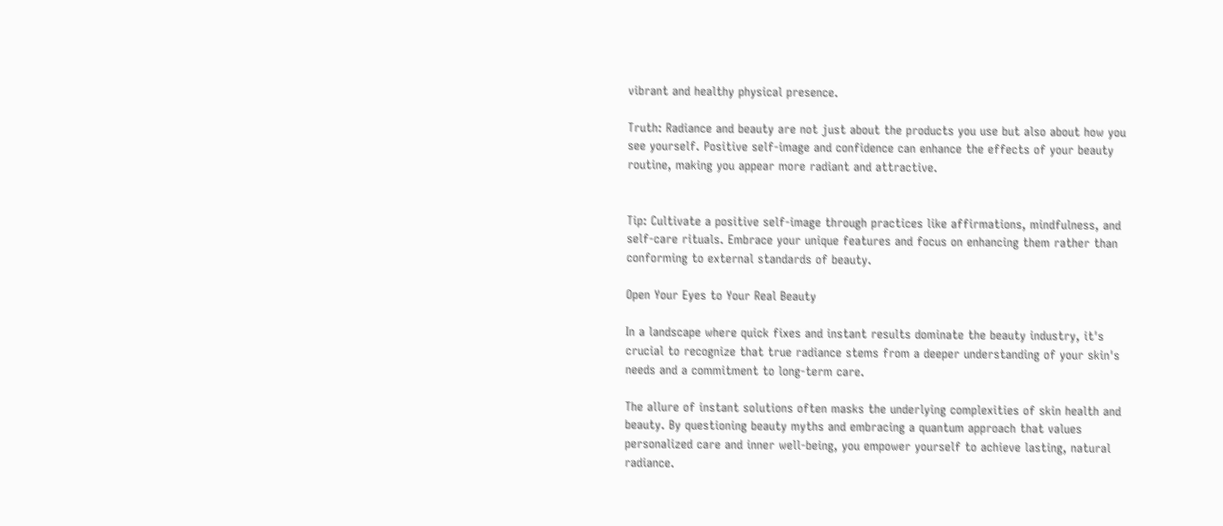vibrant and healthy physical presence.

Truth: Radiance and beauty are not just about the products you use but also about how you see yourself. Positive self-image and confidence can enhance the effects of your beauty routine, making you appear more radiant and attractive.


Tip: Cultivate a positive self-image through practices like affirmations, mindfulness, and self-care rituals. Embrace your unique features and focus on enhancing them rather than conforming to external standards of beauty.

Open Your Eyes to Your Real Beauty

In a landscape where quick fixes and instant results dominate the beauty industry, it's crucial to recognize that true radiance stems from a deeper understanding of your skin's needs and a commitment to long-term care.

The allure of instant solutions often masks the underlying complexities of skin health and beauty. By questioning beauty myths and embracing a quantum approach that values personalized care and inner well-being, you empower yourself to achieve lasting, natural radiance.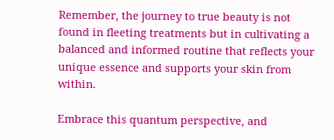Remember, the journey to true beauty is not found in fleeting treatments but in cultivating a balanced and informed routine that reflects your unique essence and supports your skin from within.

Embrace this quantum perspective, and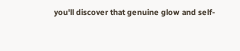you'll discover that genuine glow and self-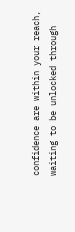confidence are within your reach, waiting to be unlocked through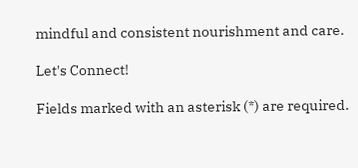mindful and consistent nourishment and care.

Let's Connect!

Fields marked with an asterisk (*) are required.